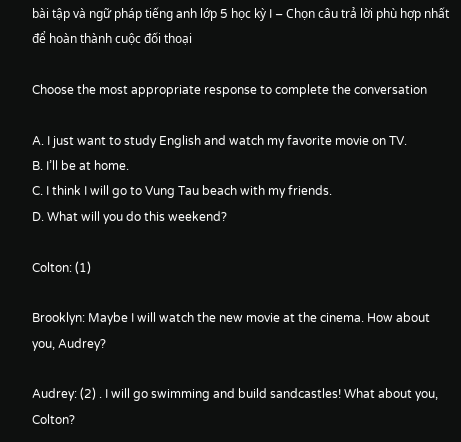bài tập và ngữ pháp tiếng anh lớp 5 học kỳ I – Chọn câu trả lời phù hợp nhất để hoàn thành cuộc đối thoại

Choose the most appropriate response to complete the conversation

A. I just want to study English and watch my favorite movie on TV.
B. I’ll be at home.
C. I think I will go to Vung Tau beach with my friends.
D. What will you do this weekend?

Colton: (1)

Brooklyn: Maybe I will watch the new movie at the cinema. How about you, Audrey?

Audrey: (2) . I will go swimming and build sandcastles! What about you, Colton?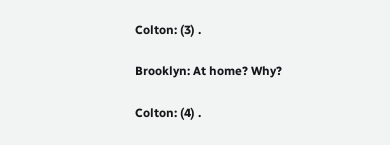Colton: (3) .

Brooklyn: At home? Why?

Colton: (4) .